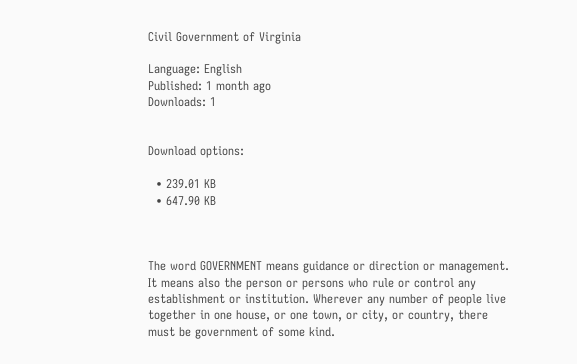Civil Government of Virginia

Language: English
Published: 1 month ago
Downloads: 1


Download options:

  • 239.01 KB
  • 647.90 KB



The word GOVERNMENT means guidance or direction or management. It means also the person or persons who rule or control any establishment or institution. Wherever any number of people live together in one house, or one town, or city, or country, there must be government of some kind.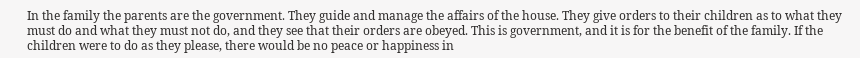In the family the parents are the government. They guide and manage the affairs of the house. They give orders to their children as to what they must do and what they must not do, and they see that their orders are obeyed. This is government, and it is for the benefit of the family. If the children were to do as they please, there would be no peace or happiness in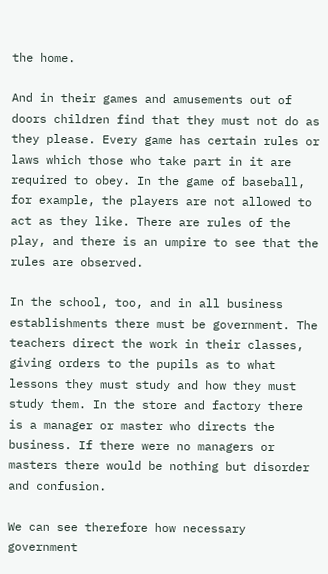the home.

And in their games and amusements out of doors children find that they must not do as they please. Every game has certain rules or laws which those who take part in it are required to obey. In the game of baseball, for example, the players are not allowed to act as they like. There are rules of the play, and there is an umpire to see that the rules are observed.

In the school, too, and in all business establishments there must be government. The teachers direct the work in their classes, giving orders to the pupils as to what lessons they must study and how they must study them. In the store and factory there is a manager or master who directs the business. If there were no managers or masters there would be nothing but disorder and confusion.

We can see therefore how necessary government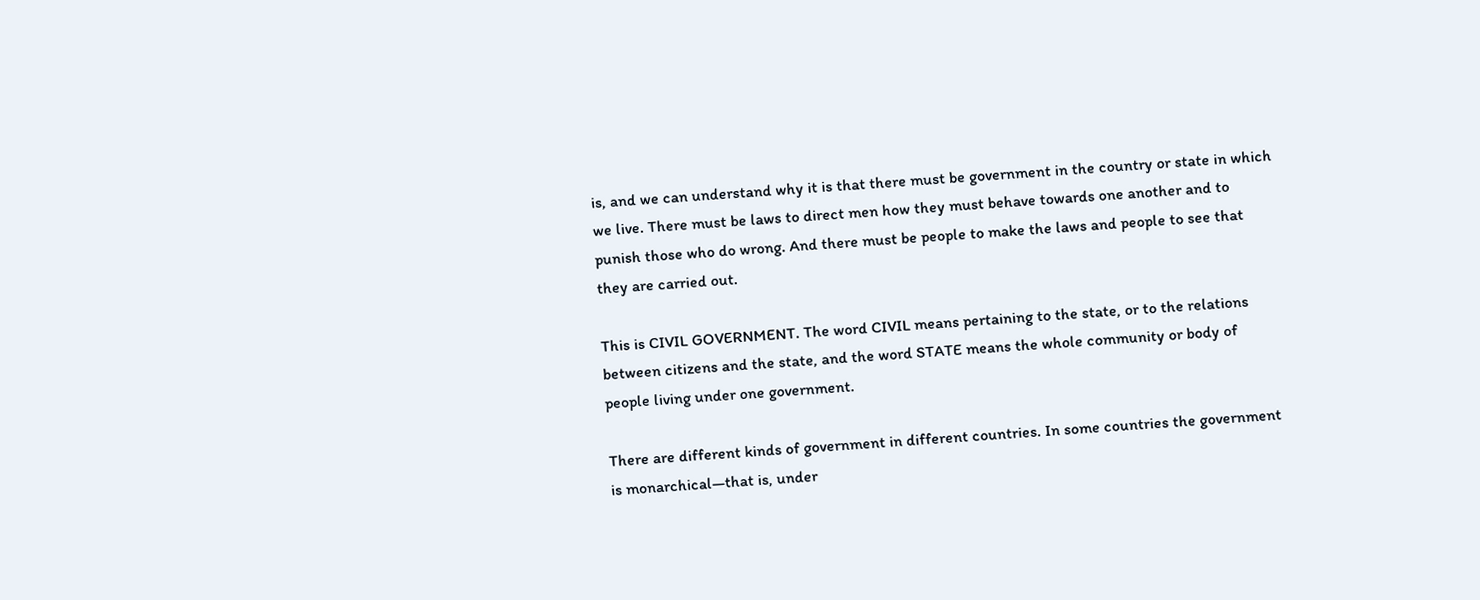is, and we can understand why it is that there must be government in the country or state in which we live. There must be laws to direct men how they must behave towards one another and to punish those who do wrong. And there must be people to make the laws and people to see that they are carried out.

This is CIVIL GOVERNMENT. The word CIVIL means pertaining to the state, or to the relations between citizens and the state, and the word STATE means the whole community or body of people living under one government.

There are different kinds of government in different countries. In some countries the government is monarchical—that is, under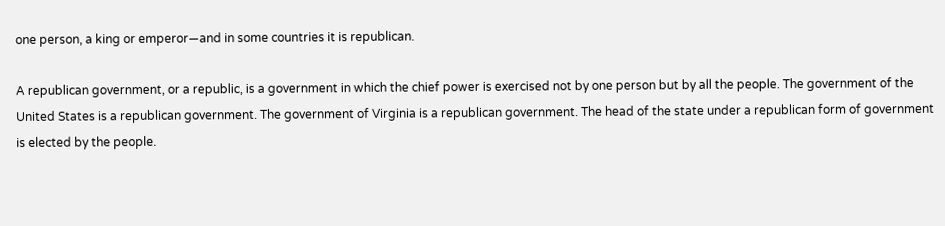one person, a king or emperor—and in some countries it is republican.

A republican government, or a republic, is a government in which the chief power is exercised not by one person but by all the people. The government of the United States is a republican government. The government of Virginia is a republican government. The head of the state under a republican form of government is elected by the people.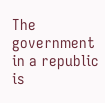The government in a republic is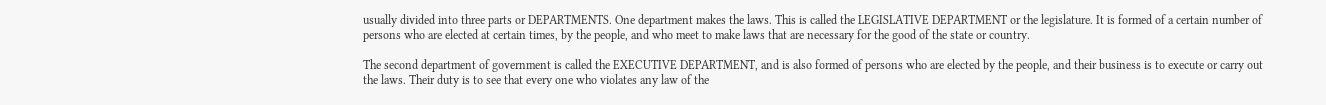usually divided into three parts or DEPARTMENTS. One department makes the laws. This is called the LEGISLATIVE DEPARTMENT or the legislature. It is formed of a certain number of persons who are elected at certain times, by the people, and who meet to make laws that are necessary for the good of the state or country.

The second department of government is called the EXECUTIVE DEPARTMENT, and is also formed of persons who are elected by the people, and their business is to execute or carry out the laws. Their duty is to see that every one who violates any law of the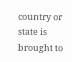country or state is brought to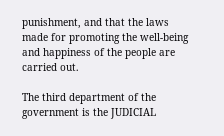punishment, and that the laws made for promoting the well-being and happiness of the people are carried out.

The third department of the government is the JUDICIAL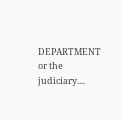DEPARTMENT or the judiciary....